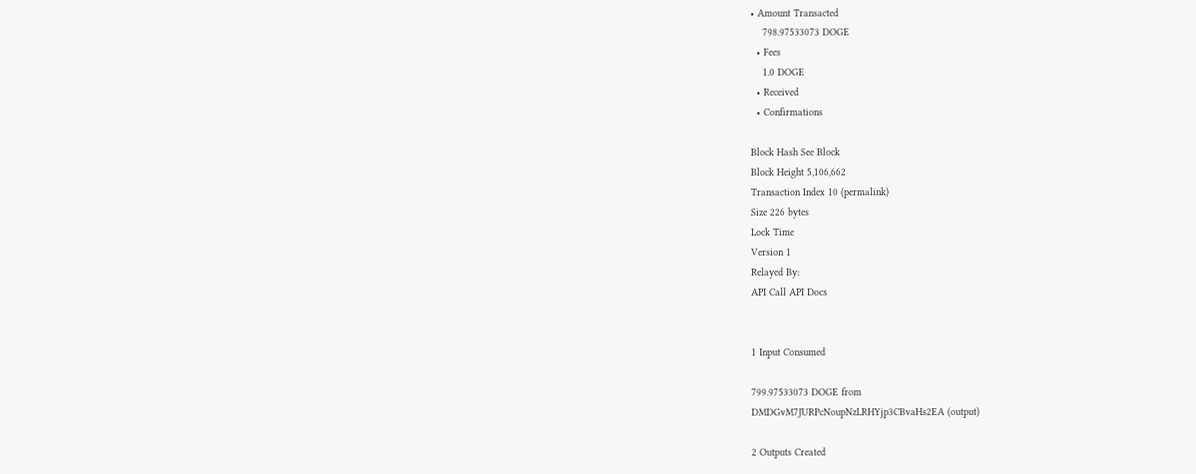• Amount Transacted
    798.97533073 DOGE
  • Fees
    1.0 DOGE
  • Received
  • Confirmations

Block Hash See Block
Block Height 5,106,662
Transaction Index 10 (permalink)
Size 226 bytes
Lock Time
Version 1
Relayed By:
API Call API Docs


1 Input Consumed

799.97533073 DOGE from
DMDGvM7JURPcNoupNzLRHYjp3CBvaHs2EA (output)

2 Outputs Created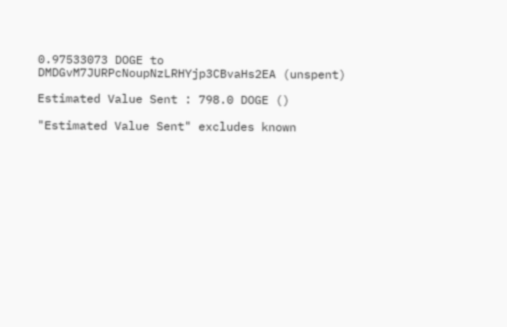0.97533073 DOGE to
DMDGvM7JURPcNoupNzLRHYjp3CBvaHs2EA (unspent)

Estimated Value Sent : 798.0 DOGE ()

"Estimated Value Sent" excludes known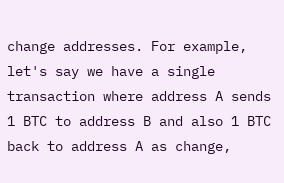change addresses. For example, let's say we have a single transaction where address A sends 1 BTC to address B and also 1 BTC back to address A as change,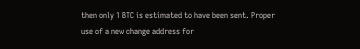then only 1 BTC is estimated to have been sent. Proper use of a new change address for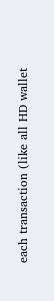each transaction (like all HD wallet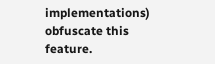implementations) obfuscate this feature.